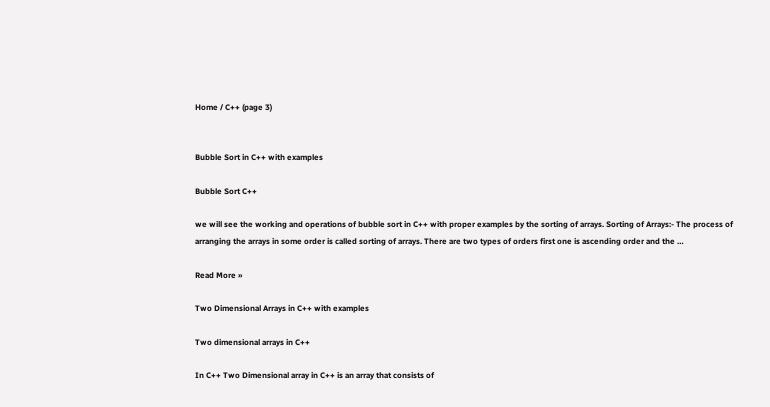Home / C++ (page 3)


Bubble Sort in C++ with examples

Bubble Sort C++

we will see the working and operations of bubble sort in C++ with proper examples by the sorting of arrays. Sorting of Arrays:- The process of arranging the arrays in some order is called sorting of arrays. There are two types of orders first one is ascending order and the …

Read More »

Two Dimensional Arrays in C++ with examples

Two dimensional arrays in C++

In C++ Two Dimensional array in C++ is an array that consists of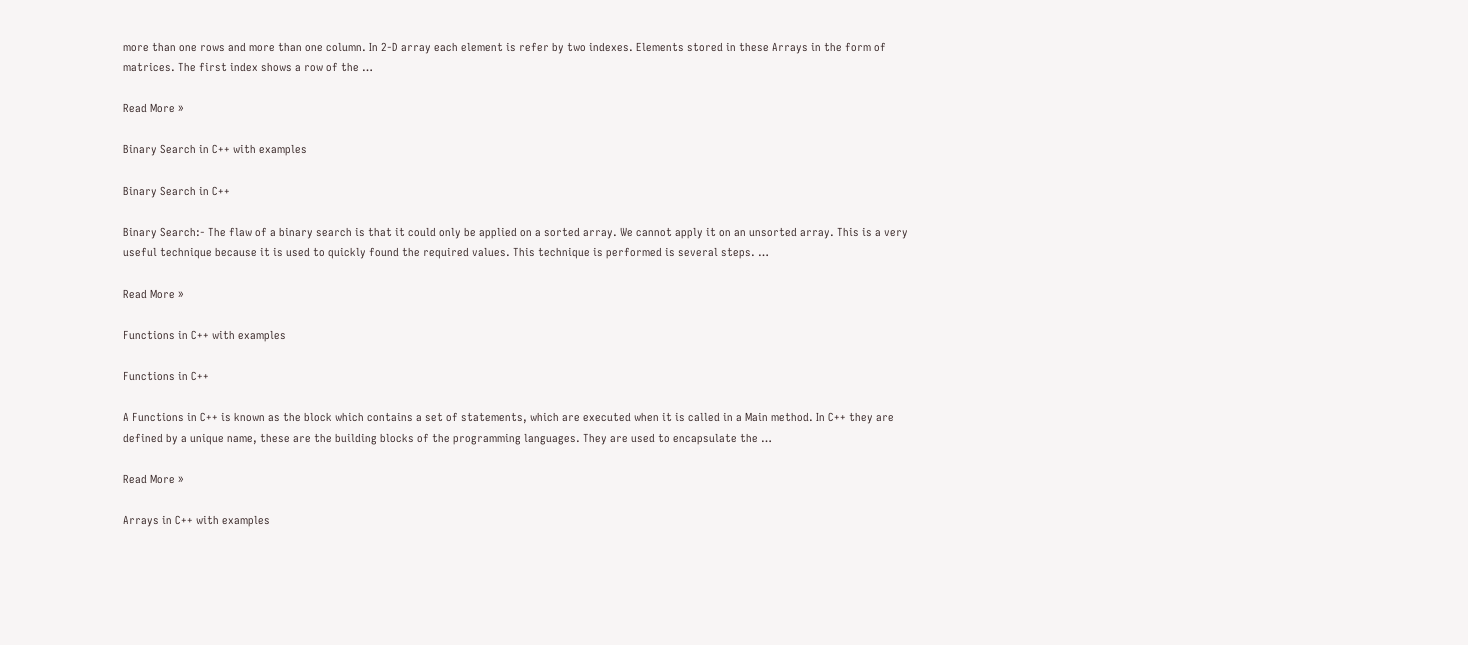more than one rows and more than one column. In 2-D array each element is refer by two indexes. Elements stored in these Arrays in the form of matrices. The first index shows a row of the …

Read More »

Binary Search in C++ with examples

Binary Search in C++

Binary Search:- The flaw of a binary search is that it could only be applied on a sorted array. We cannot apply it on an unsorted array. This is a very useful technique because it is used to quickly found the required values. This technique is performed is several steps. …

Read More »

Functions in C++ with examples

Functions in C++

A Functions in C++ is known as the block which contains a set of statements, which are executed when it is called in a Main method. In C++ they are defined by a unique name, these are the building blocks of the programming languages. They are used to encapsulate the …

Read More »

Arrays in C++ with examples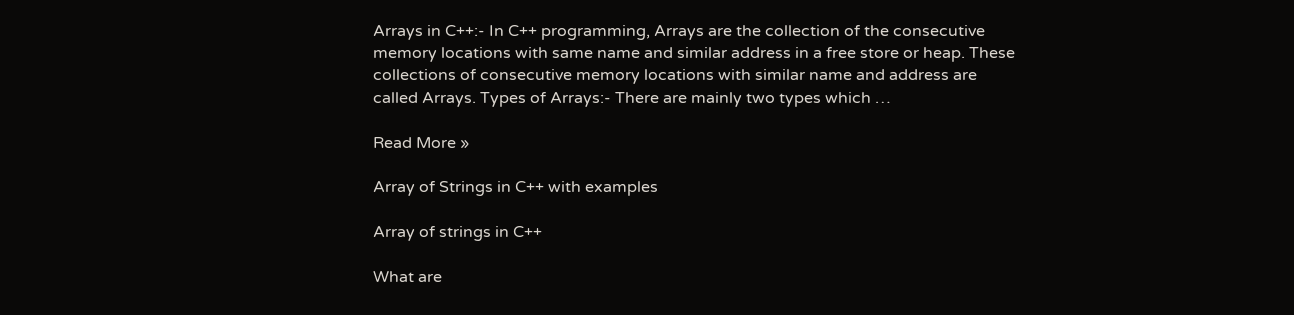Arrays in C++:- In C++ programming, Arrays are the collection of the consecutive memory locations with same name and similar address in a free store or heap. These collections of consecutive memory locations with similar name and address are called Arrays. Types of Arrays:- There are mainly two types which …

Read More »

Array of Strings in C++ with examples

Array of strings in C++

What are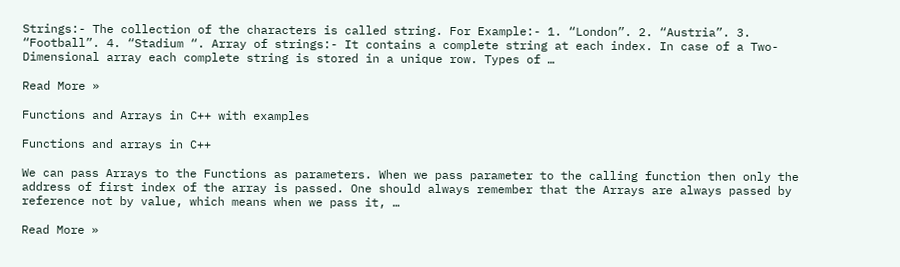Strings:- The collection of the characters is called string. For Example:- 1. “London”. 2. “Austria”. 3. “Football”. 4. “Stadium “. Array of strings:- It contains a complete string at each index. In case of a Two-Dimensional array each complete string is stored in a unique row. Types of …

Read More »

Functions and Arrays in C++ with examples

Functions and arrays in C++

We can pass Arrays to the Functions as parameters. When we pass parameter to the calling function then only the address of first index of the array is passed. One should always remember that the Arrays are always passed by reference not by value, which means when we pass it, …

Read More »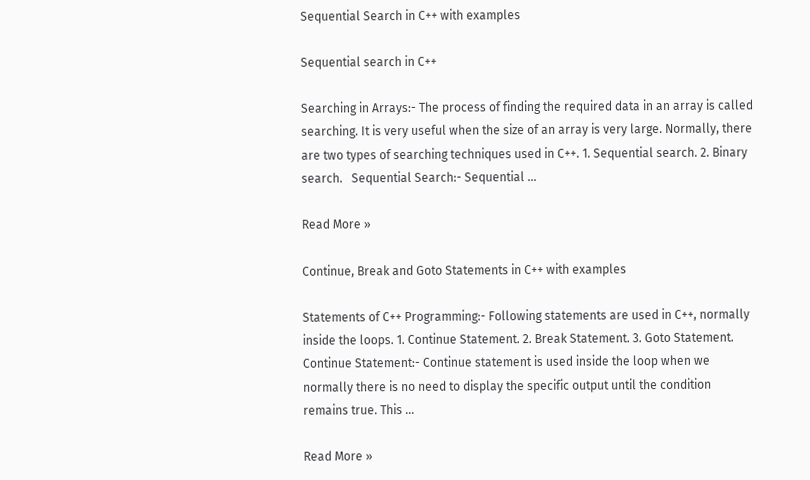Sequential Search in C++ with examples

Sequential search in C++

Searching in Arrays:- The process of finding the required data in an array is called searching. It is very useful when the size of an array is very large. Normally, there are two types of searching techniques used in C++. 1. Sequential search. 2. Binary search.   Sequential Search:- Sequential …

Read More »

Continue, Break and Goto Statements in C++ with examples

Statements of C++ Programming:- Following statements are used in C++, normally inside the loops. 1. Continue Statement. 2. Break Statement. 3. Goto Statement. Continue Statement:- Continue statement is used inside the loop when we normally there is no need to display the specific output until the condition remains true. This …

Read More »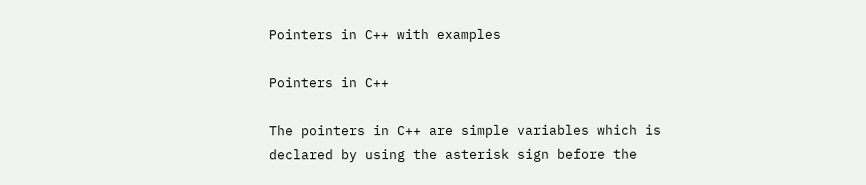Pointers in C++ with examples

Pointers in C++

The pointers in C++ are simple variables which is declared by using the asterisk sign before the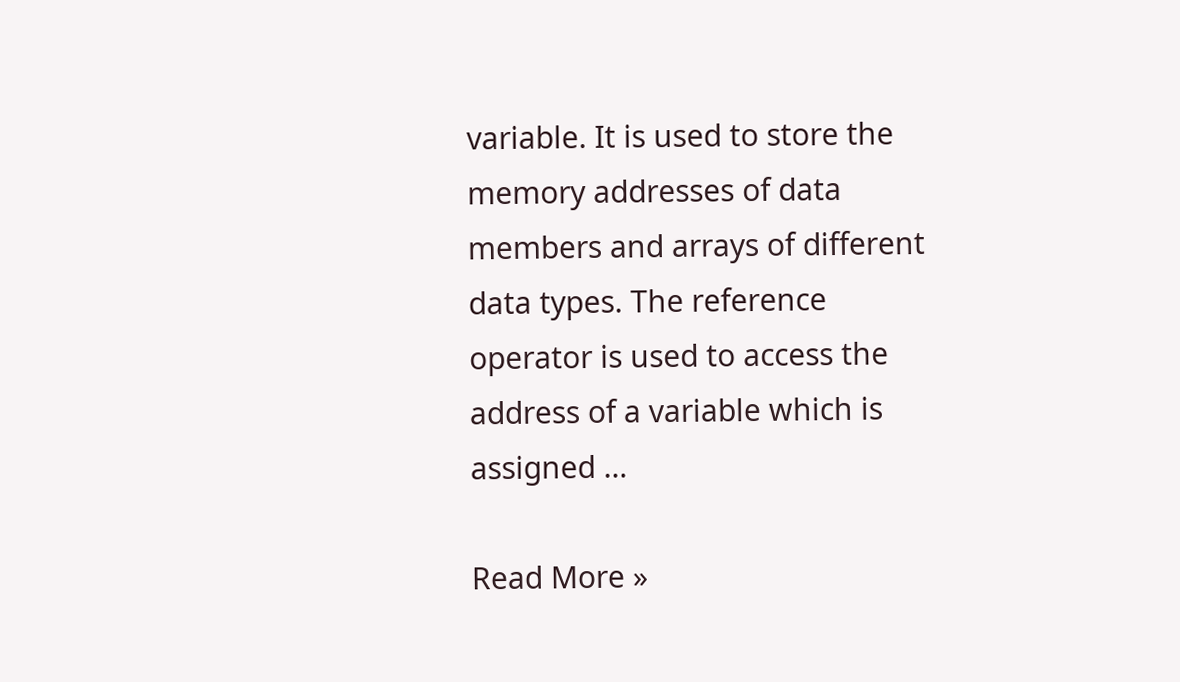variable. It is used to store the memory addresses of data members and arrays of different data types. The reference operator is used to access the address of a variable which is assigned …

Read More »